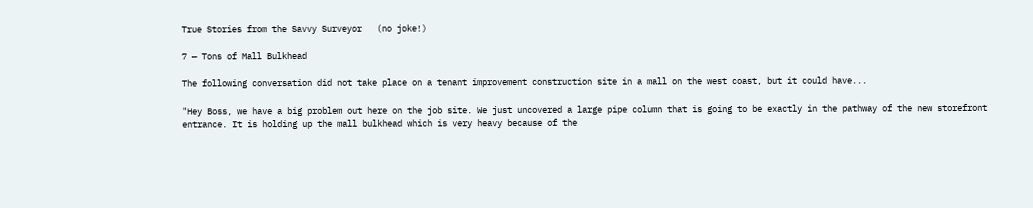True Stories from the Savvy Surveyor   (no joke!)

7 — Tons of Mall Bulkhead

The following conversation did not take place on a tenant improvement construction site in a mall on the west coast, but it could have...

"Hey Boss, we have a big problem out here on the job site. We just uncovered a large pipe column that is going to be exactly in the pathway of the new storefront entrance. It is holding up the mall bulkhead which is very heavy because of the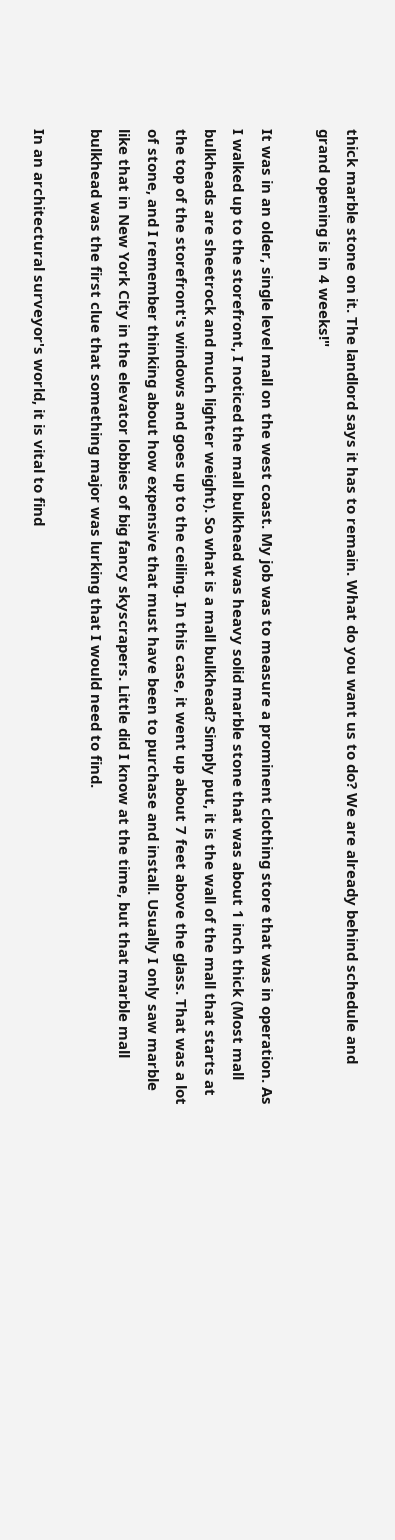thick marble stone on it. The landlord says it has to remain. What do you want us to do? We are already behind schedule and grand opening is in 4 weeks!"

It was in an older, single level mall on the west coast. My job was to measure a prominent clothing store that was in operation. As I walked up to the storefront, I noticed the mall bulkhead was heavy solid marble stone that was about 1 inch thick (Most mall bulkheads are sheetrock and much lighter weight). So what is a mall bulkhead? Simply put, it is the wall of the mall that starts at the top of the storefront's windows and goes up to the ceiling. In this case, it went up about 7 feet above the glass. That was a lot of stone, and I remember thinking about how expensive that must have been to purchase and install. Usually I only saw marble like that in New York City in the elevator lobbies of big fancy skyscrapers. Little did I know at the time, but that marble mall bulkhead was the first clue that something major was lurking that I would need to find.

In an architectural surveyor's world, it is vital to find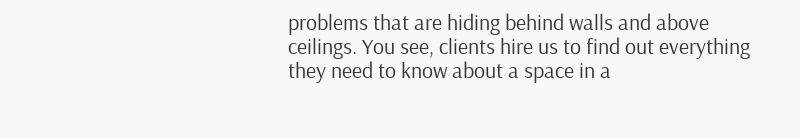problems that are hiding behind walls and above ceilings. You see, clients hire us to find out everything they need to know about a space in a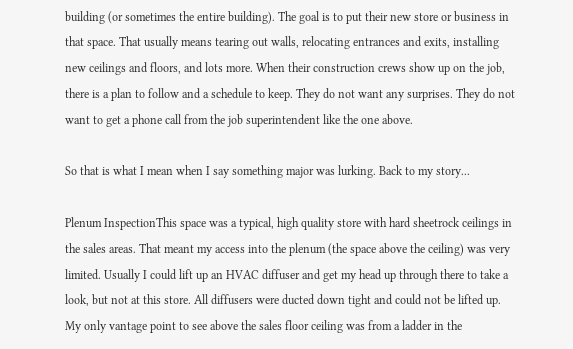building (or sometimes the entire building). The goal is to put their new store or business in that space. That usually means tearing out walls, relocating entrances and exits, installing new ceilings and floors, and lots more. When their construction crews show up on the job, there is a plan to follow and a schedule to keep. They do not want any surprises. They do not want to get a phone call from the job superintendent like the one above.

So that is what I mean when I say something major was lurking. Back to my story...

Plenum InspectionThis space was a typical, high quality store with hard sheetrock ceilings in the sales areas. That meant my access into the plenum (the space above the ceiling) was very limited. Usually I could lift up an HVAC diffuser and get my head up through there to take a look, but not at this store. All diffusers were ducted down tight and could not be lifted up. My only vantage point to see above the sales floor ceiling was from a ladder in the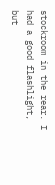stockroom in the rear. I had a good flashlight, but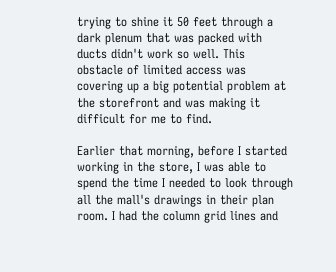trying to shine it 50 feet through a dark plenum that was packed with ducts didn't work so well. This obstacle of limited access was covering up a big potential problem at the storefront and was making it difficult for me to find.

Earlier that morning, before I started working in the store, I was able to spend the time I needed to look through all the mall's drawings in their plan room. I had the column grid lines and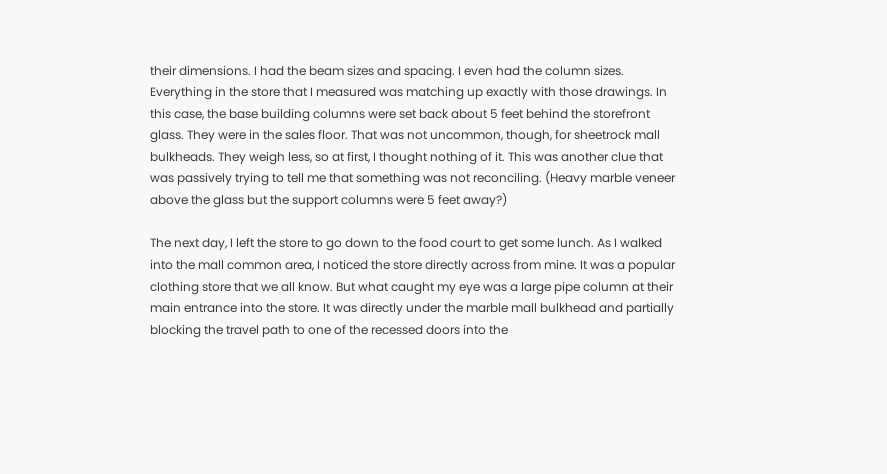their dimensions. I had the beam sizes and spacing. I even had the column sizes. Everything in the store that I measured was matching up exactly with those drawings. In this case, the base building columns were set back about 5 feet behind the storefront glass. They were in the sales floor. That was not uncommon, though, for sheetrock mall bulkheads. They weigh less, so at first, I thought nothing of it. This was another clue that was passively trying to tell me that something was not reconciling. (Heavy marble veneer above the glass but the support columns were 5 feet away?)

The next day, I left the store to go down to the food court to get some lunch. As I walked into the mall common area, I noticed the store directly across from mine. It was a popular clothing store that we all know. But what caught my eye was a large pipe column at their main entrance into the store. It was directly under the marble mall bulkhead and partially blocking the travel path to one of the recessed doors into the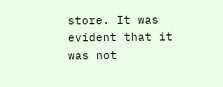store. It was evident that it was not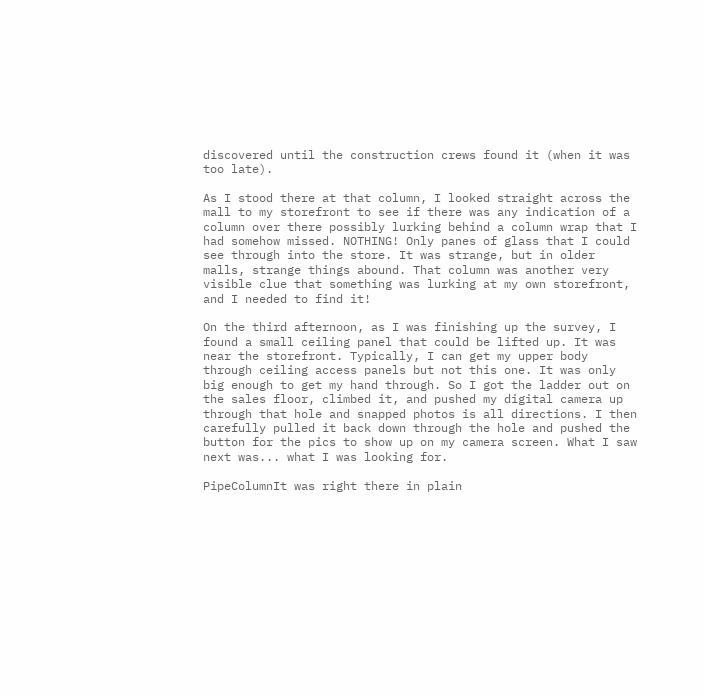discovered until the construction crews found it (when it was too late).

As I stood there at that column, I looked straight across the mall to my storefront to see if there was any indication of a column over there possibly lurking behind a column wrap that I had somehow missed. NOTHING! Only panes of glass that I could see through into the store. It was strange, but in older malls, strange things abound. That column was another very visible clue that something was lurking at my own storefront, and I needed to find it!

On the third afternoon, as I was finishing up the survey, I found a small ceiling panel that could be lifted up. It was near the storefront. Typically, I can get my upper body through ceiling access panels but not this one. It was only big enough to get my hand through. So I got the ladder out on the sales floor, climbed it, and pushed my digital camera up through that hole and snapped photos is all directions. I then carefully pulled it back down through the hole and pushed the button for the pics to show up on my camera screen. What I saw next was... what I was looking for.

PipeColumnIt was right there in plain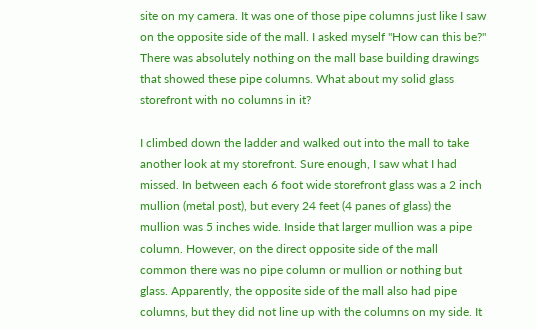site on my camera. It was one of those pipe columns just like I saw on the opposite side of the mall. I asked myself "How can this be?" There was absolutely nothing on the mall base building drawings that showed these pipe columns. What about my solid glass storefront with no columns in it?

I climbed down the ladder and walked out into the mall to take another look at my storefront. Sure enough, I saw what I had missed. In between each 6 foot wide storefront glass was a 2 inch mullion (metal post), but every 24 feet (4 panes of glass) the mullion was 5 inches wide. Inside that larger mullion was a pipe column. However, on the direct opposite side of the mall common there was no pipe column or mullion or nothing but glass. Apparently, the opposite side of the mall also had pipe columns, but they did not line up with the columns on my side. It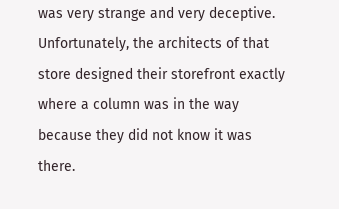was very strange and very deceptive. Unfortunately, the architects of that store designed their storefront exactly where a column was in the way because they did not know it was there.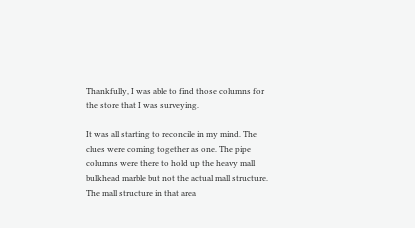Thankfully, I was able to find those columns for the store that I was surveying.

It was all starting to reconcile in my mind. The clues were coming together as one. The pipe columns were there to hold up the heavy mall bulkhead marble but not the actual mall structure. The mall structure in that area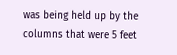was being held up by the columns that were 5 feet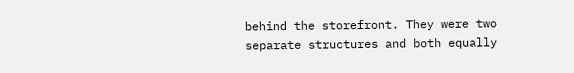behind the storefront. They were two separate structures and both equally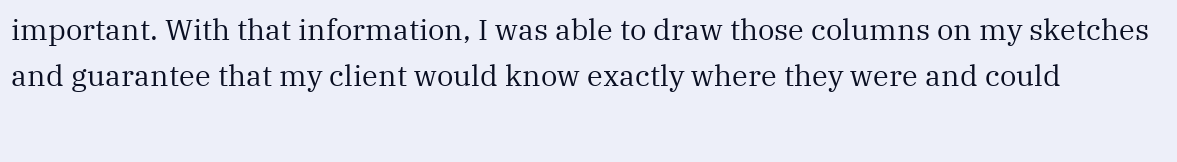important. With that information, I was able to draw those columns on my sketches and guarantee that my client would know exactly where they were and could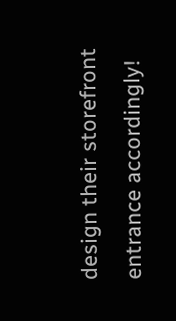design their storefront entrance accordingly!